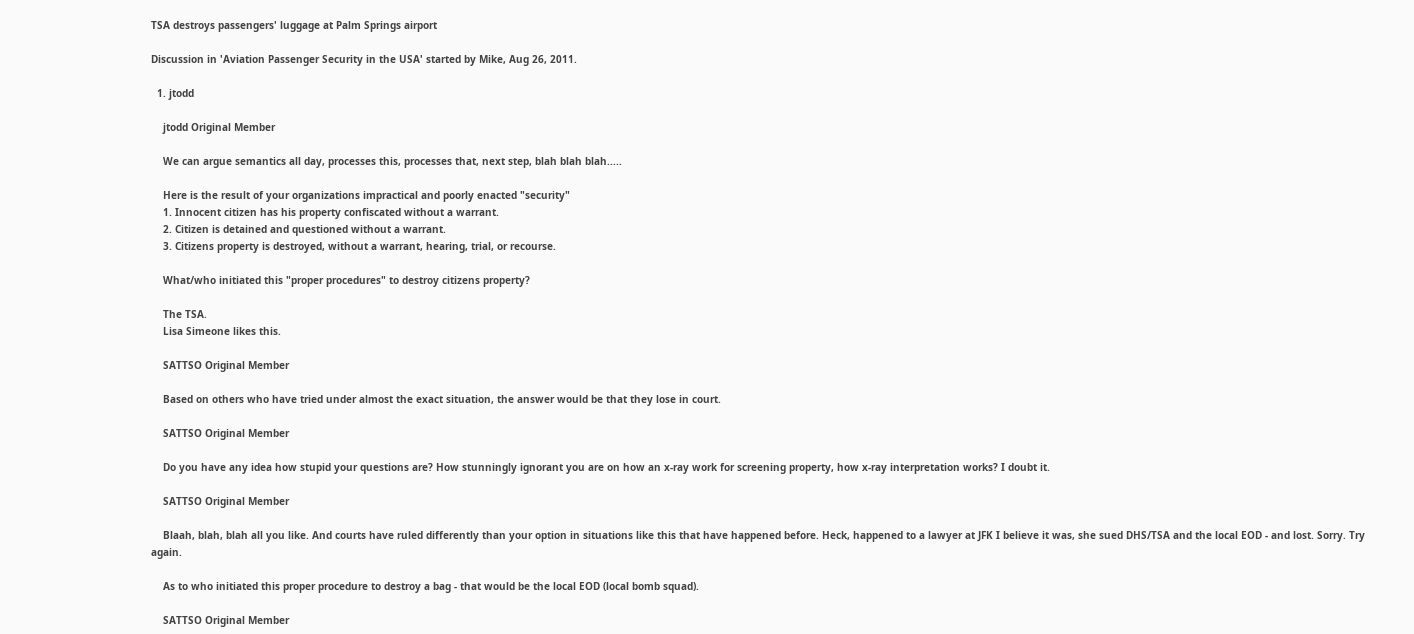TSA destroys passengers' luggage at Palm Springs airport

Discussion in 'Aviation Passenger Security in the USA' started by Mike, Aug 26, 2011.

  1. jtodd

    jtodd Original Member

    We can argue semantics all day, processes this, processes that, next step, blah blah blah.....

    Here is the result of your organizations impractical and poorly enacted "security"
    1. Innocent citizen has his property confiscated without a warrant.
    2. Citizen is detained and questioned without a warrant.
    3. Citizens property is destroyed, without a warrant, hearing, trial, or recourse.

    What/who initiated this "proper procedures" to destroy citizens property?

    The TSA.
    Lisa Simeone likes this.

    SATTSO Original Member

    Based on others who have tried under almost the exact situation, the answer would be that they lose in court.

    SATTSO Original Member

    Do you have any idea how stupid your questions are? How stunningly ignorant you are on how an x-ray work for screening property, how x-ray interpretation works? I doubt it.

    SATTSO Original Member

    Blaah, blah, blah all you like. And courts have ruled differently than your option in situations like this that have happened before. Heck, happened to a lawyer at JFK I believe it was, she sued DHS/TSA and the local EOD - and lost. Sorry. Try again.

    As to who initiated this proper procedure to destroy a bag - that would be the local EOD (local bomb squad).

    SATTSO Original Member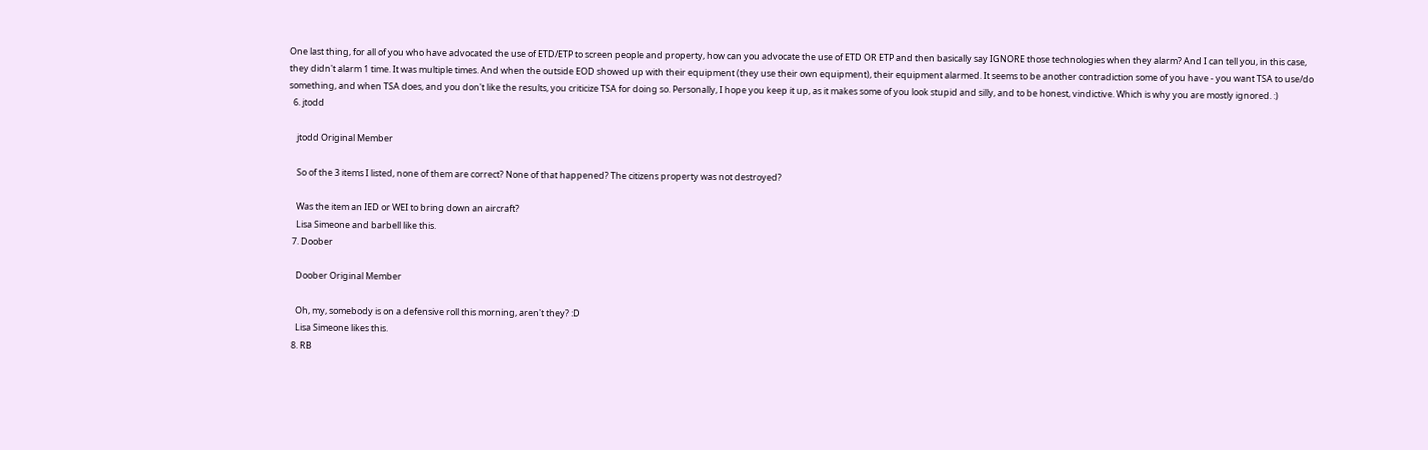One last thing, for all of you who have advocated the use of ETD/ETP to screen people and property, how can you advocate the use of ETD OR ETP and then basically say IGNORE those technologies when they alarm? And I can tell you, in this case, they didn't alarm 1 time. It was multiple times. And when the outside EOD showed up with their equipment (they use their own equipment), their equipment alarmed. It seems to be another contradiction some of you have - you want TSA to use/do something, and when TSA does, and you don't like the results, you criticize TSA for doing so. Personally, I hope you keep it up, as it makes some of you look stupid and silly, and to be honest, vindictive. Which is why you are mostly ignored. :)
  6. jtodd

    jtodd Original Member

    So of the 3 items I listed, none of them are correct? None of that happened? The citizens property was not destroyed?

    Was the item an IED or WEI to bring down an aircraft?
    Lisa Simeone and barbell like this.
  7. Doober

    Doober Original Member

    Oh, my, somebody is on a defensive roll this morning, aren't they? :D
    Lisa Simeone likes this.
  8. RB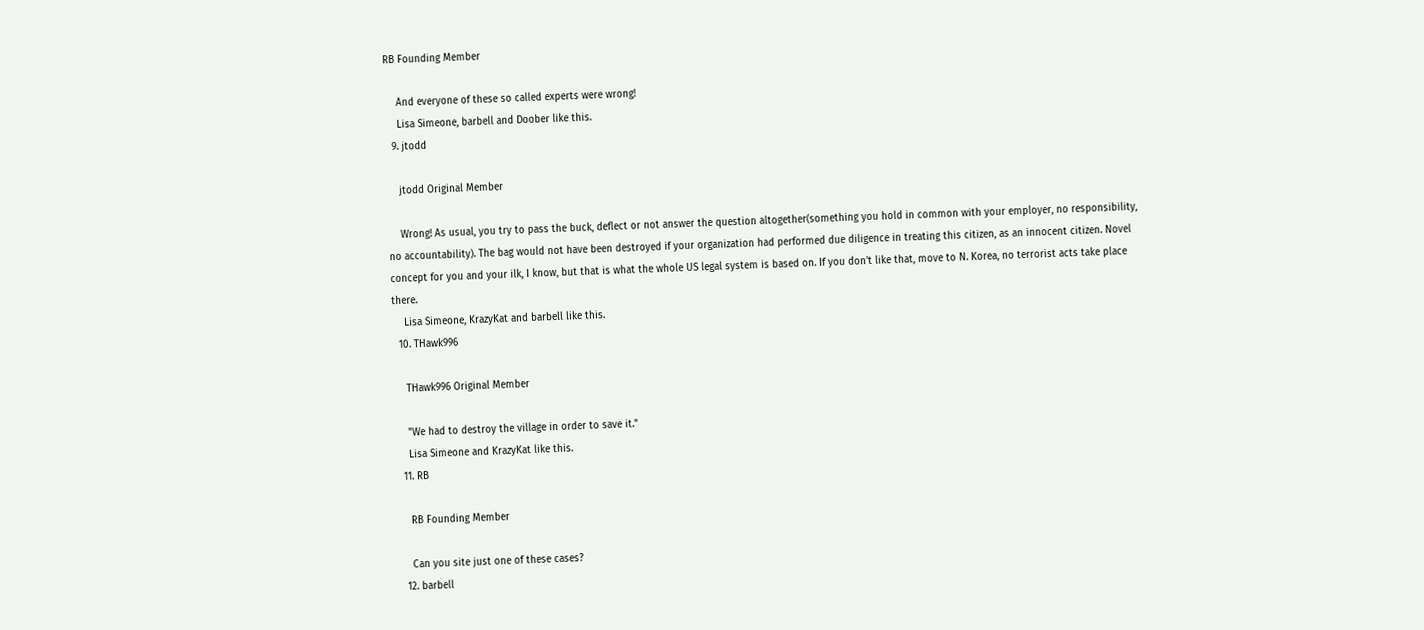RB Founding Member

    And everyone of these so called experts were wrong!
    Lisa Simeone, barbell and Doober like this.
  9. jtodd

    jtodd Original Member

    Wrong! As usual, you try to pass the buck, deflect or not answer the question altogether(something you hold in common with your employer, no responsibility, no accountability). The bag would not have been destroyed if your organization had performed due diligence in treating this citizen, as an innocent citizen. Novel concept for you and your ilk, I know, but that is what the whole US legal system is based on. If you don't like that, move to N. Korea, no terrorist acts take place there.
    Lisa Simeone, KrazyKat and barbell like this.
  10. THawk996

    THawk996 Original Member

    "We had to destroy the village in order to save it."
    Lisa Simeone and KrazyKat like this.
  11. RB

    RB Founding Member

    Can you site just one of these cases?
  12. barbell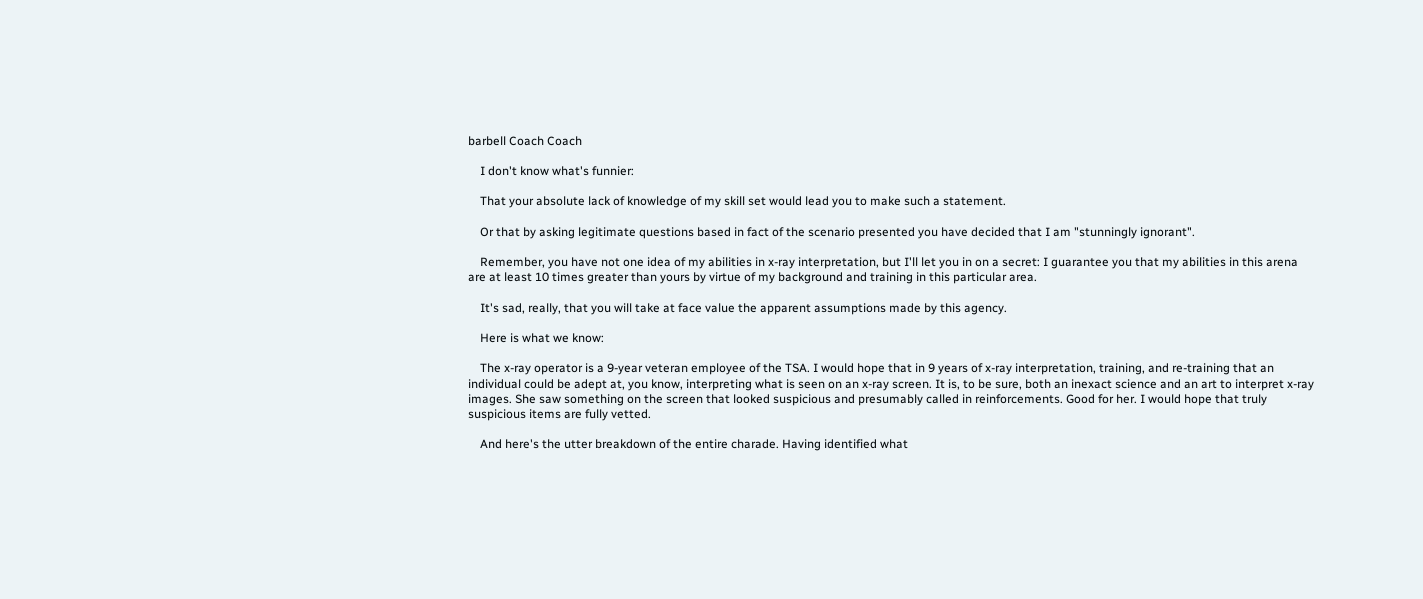barbell Coach Coach

    I don't know what's funnier:

    That your absolute lack of knowledge of my skill set would lead you to make such a statement.

    Or that by asking legitimate questions based in fact of the scenario presented you have decided that I am "stunningly ignorant".

    Remember, you have not one idea of my abilities in x-ray interpretation, but I'll let you in on a secret: I guarantee you that my abilities in this arena are at least 10 times greater than yours by virtue of my background and training in this particular area.

    It's sad, really, that you will take at face value the apparent assumptions made by this agency.

    Here is what we know:

    The x-ray operator is a 9-year veteran employee of the TSA. I would hope that in 9 years of x-ray interpretation, training, and re-training that an individual could be adept at, you know, interpreting what is seen on an x-ray screen. It is, to be sure, both an inexact science and an art to interpret x-ray images. She saw something on the screen that looked suspicious and presumably called in reinforcements. Good for her. I would hope that truly suspicious items are fully vetted.

    And here's the utter breakdown of the entire charade. Having identified what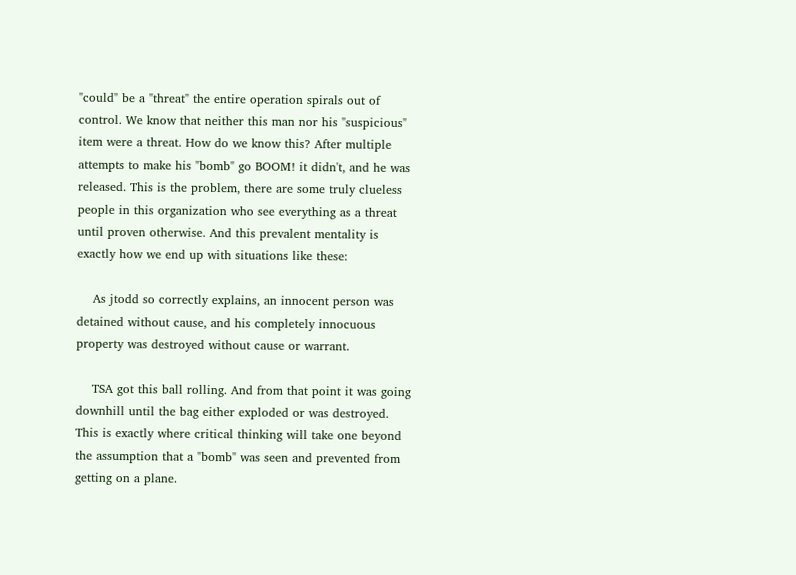"could" be a "threat" the entire operation spirals out of control. We know that neither this man nor his "suspicious" item were a threat. How do we know this? After multiple attempts to make his "bomb" go BOOM! it didn't, and he was released. This is the problem, there are some truly clueless people in this organization who see everything as a threat until proven otherwise. And this prevalent mentality is exactly how we end up with situations like these:

    As jtodd so correctly explains, an innocent person was detained without cause, and his completely innocuous property was destroyed without cause or warrant.

    TSA got this ball rolling. And from that point it was going downhill until the bag either exploded or was destroyed. This is exactly where critical thinking will take one beyond the assumption that a "bomb" was seen and prevented from getting on a plane.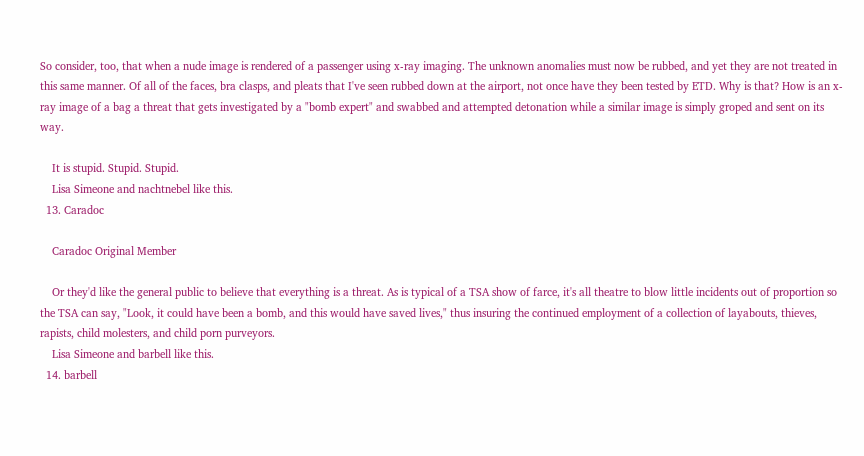So consider, too, that when a nude image is rendered of a passenger using x-ray imaging. The unknown anomalies must now be rubbed, and yet they are not treated in this same manner. Of all of the faces, bra clasps, and pleats that I've seen rubbed down at the airport, not once have they been tested by ETD. Why is that? How is an x-ray image of a bag a threat that gets investigated by a "bomb expert" and swabbed and attempted detonation while a similar image is simply groped and sent on its way.

    It is stupid. Stupid. Stupid.
    Lisa Simeone and nachtnebel like this.
  13. Caradoc

    Caradoc Original Member

    Or they'd like the general public to believe that everything is a threat. As is typical of a TSA show of farce, it's all theatre to blow little incidents out of proportion so the TSA can say, "Look, it could have been a bomb, and this would have saved lives," thus insuring the continued employment of a collection of layabouts, thieves, rapists, child molesters, and child porn purveyors.
    Lisa Simeone and barbell like this.
  14. barbell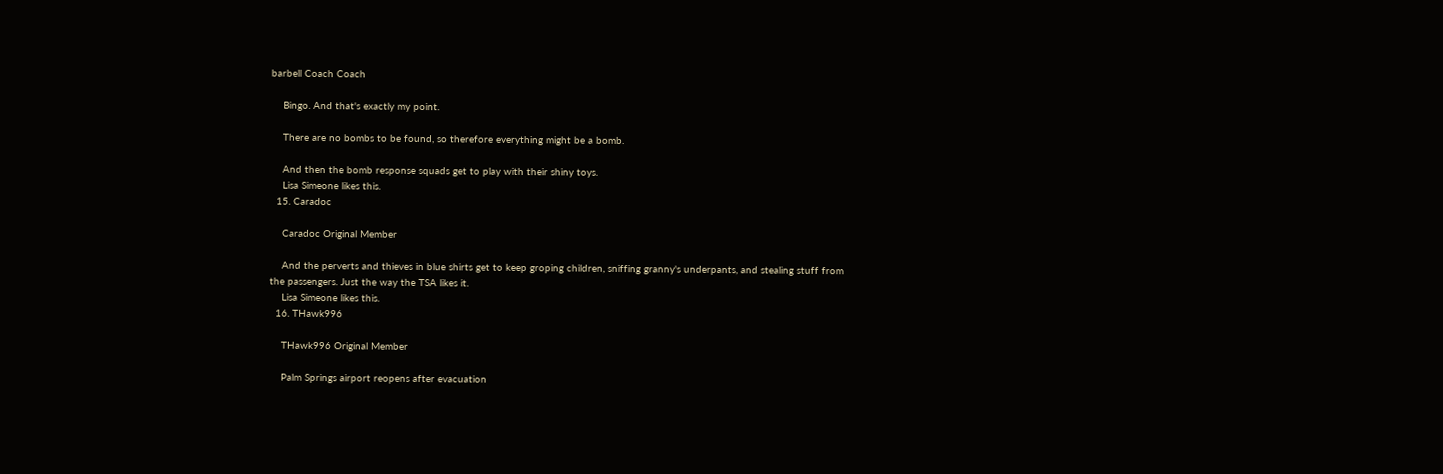barbell Coach Coach

    Bingo. And that's exactly my point.

    There are no bombs to be found, so therefore everything might be a bomb.

    And then the bomb response squads get to play with their shiny toys.
    Lisa Simeone likes this.
  15. Caradoc

    Caradoc Original Member

    And the perverts and thieves in blue shirts get to keep groping children, sniffing granny's underpants, and stealing stuff from the passengers. Just the way the TSA likes it.
    Lisa Simeone likes this.
  16. THawk996

    THawk996 Original Member

    Palm Springs airport reopens after evacuation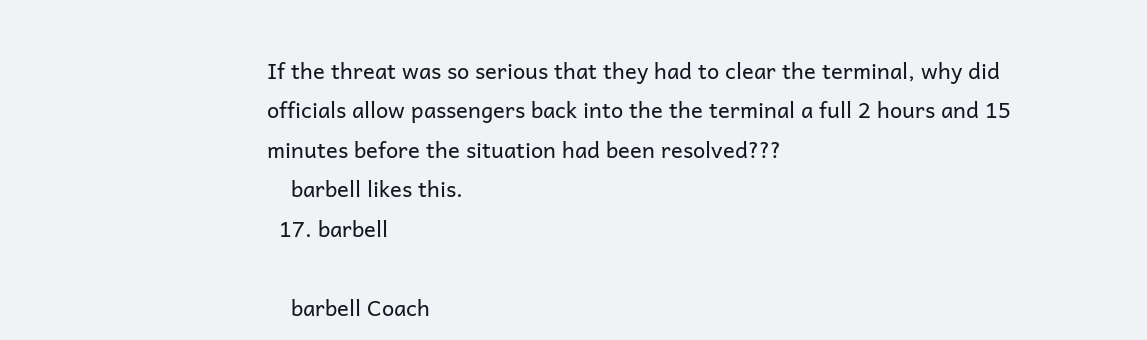If the threat was so serious that they had to clear the terminal, why did officials allow passengers back into the the terminal a full 2 hours and 15 minutes before the situation had been resolved???
    barbell likes this.
  17. barbell

    barbell Coach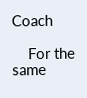Coach

    For the same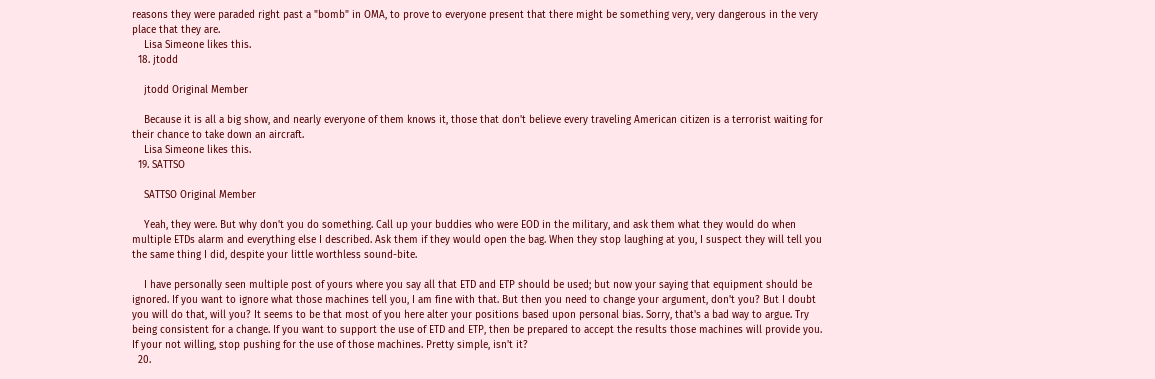reasons they were paraded right past a "bomb" in OMA, to prove to everyone present that there might be something very, very dangerous in the very place that they are.
    Lisa Simeone likes this.
  18. jtodd

    jtodd Original Member

    Because it is all a big show, and nearly everyone of them knows it, those that don't believe every traveling American citizen is a terrorist waiting for their chance to take down an aircraft.
    Lisa Simeone likes this.
  19. SATTSO

    SATTSO Original Member

    Yeah, they were. But why don't you do something. Call up your buddies who were EOD in the military, and ask them what they would do when multiple ETDs alarm and everything else I described. Ask them if they would open the bag. When they stop laughing at you, I suspect they will tell you the same thing I did, despite your little worthless sound-bite.

    I have personally seen multiple post of yours where you say all that ETD and ETP should be used; but now your saying that equipment should be ignored. If you want to ignore what those machines tell you, I am fine with that. But then you need to change your argument, don't you? But I doubt you will do that, will you? It seems to be that most of you here alter your positions based upon personal bias. Sorry, that's a bad way to argue. Try being consistent for a change. If you want to support the use of ETD and ETP, then be prepared to accept the results those machines will provide you. If your not willing, stop pushing for the use of those machines. Pretty simple, isn't it?
  20.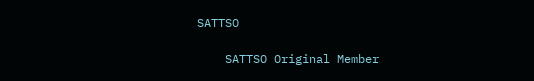SATTSO

    SATTSO Original Member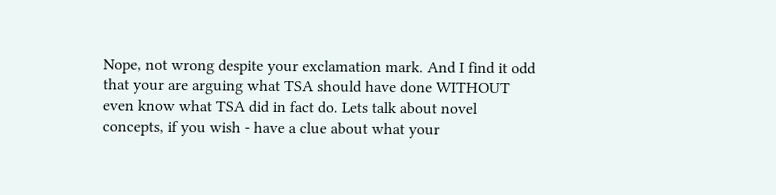Nope, not wrong despite your exclamation mark. And I find it odd that your are arguing what TSA should have done WITHOUT even know what TSA did in fact do. Lets talk about novel concepts, if you wish - have a clue about what your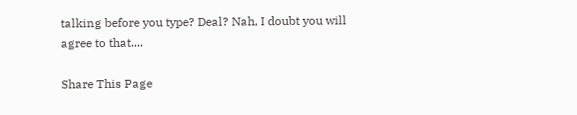talking before you type? Deal? Nah, I doubt you will agree to that....

Share This Page